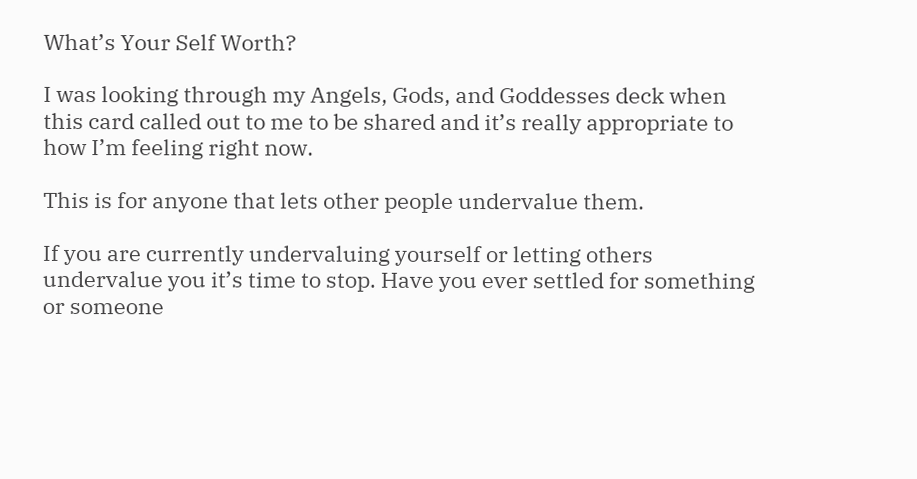What’s Your Self Worth?

I was looking through my Angels, Gods, and Goddesses deck when this card called out to me to be shared and it’s really appropriate to how I’m feeling right now.

This is for anyone that lets other people undervalue them.

If you are currently undervaluing yourself or letting others undervalue you it’s time to stop. Have you ever settled for something or someone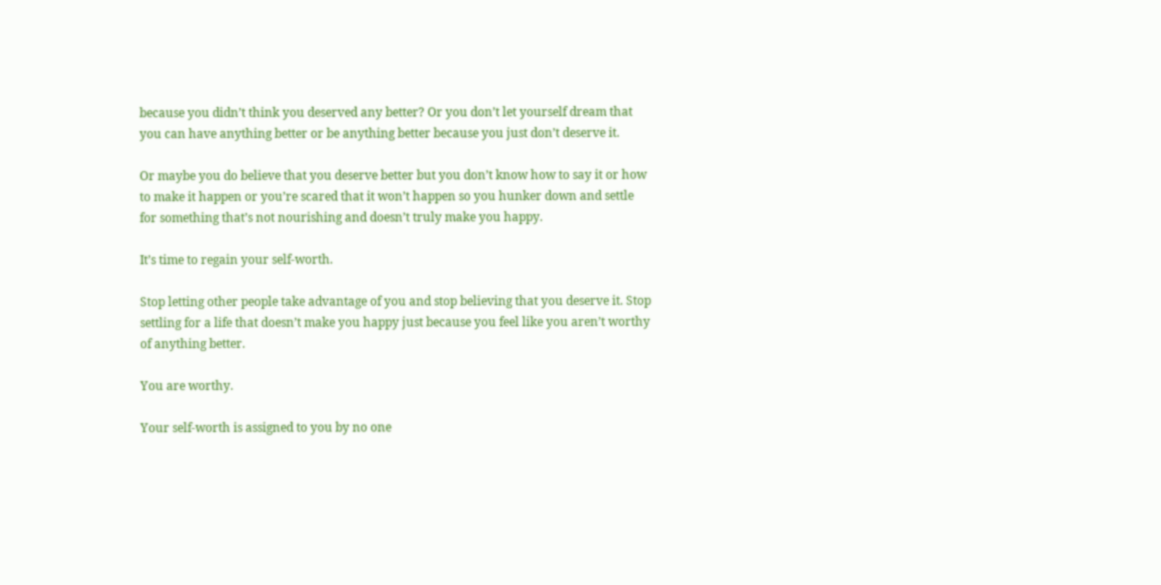because you didn’t think you deserved any better? Or you don’t let yourself dream that you can have anything better or be anything better because you just don’t deserve it.

Or maybe you do believe that you deserve better but you don’t know how to say it or how to make it happen or you’re scared that it won’t happen so you hunker down and settle for something that’s not nourishing and doesn’t truly make you happy.

It’s time to regain your self-worth.

Stop letting other people take advantage of you and stop believing that you deserve it. Stop settling for a life that doesn’t make you happy just because you feel like you aren’t worthy of anything better.

You are worthy.

Your self-worth is assigned to you by no one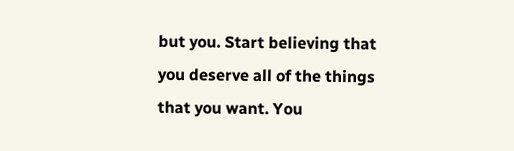but you. Start believing that you deserve all of the things that you want. You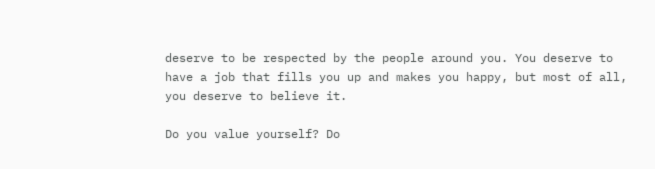deserve to be respected by the people around you. You deserve to have a job that fills you up and makes you happy, but most of all, you deserve to believe it.

Do you value yourself? Do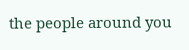the people around you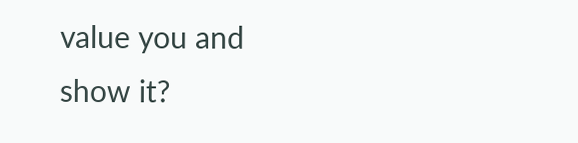value you and show it?